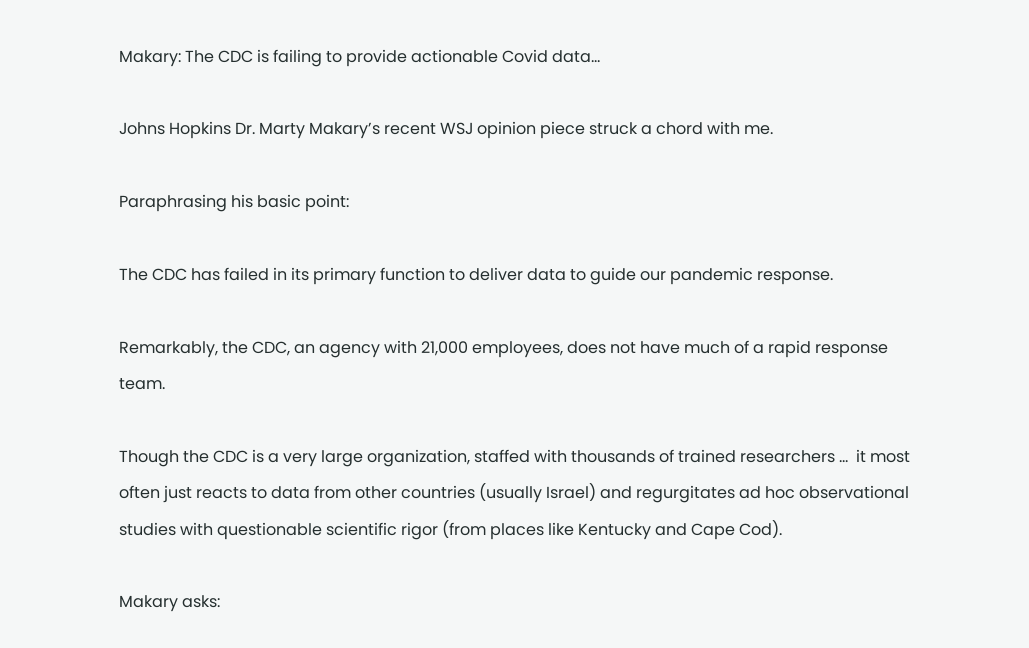Makary: The CDC is failing to provide actionable Covid data…

Johns Hopkins Dr. Marty Makary’s recent WSJ opinion piece struck a chord with me.

Paraphrasing his basic point:

The CDC has failed in its primary function to deliver data to guide our pandemic response.

Remarkably, the CDC, an agency with 21,000 employees, does not have much of a rapid response team.

Though the CDC is a very large organization, staffed with thousands of trained researchers …  it most often just reacts to data from other countries (usually Israel) and regurgitates ad hoc observational studies with questionable scientific rigor (from places like Kentucky and Cape Cod).

Makary asks: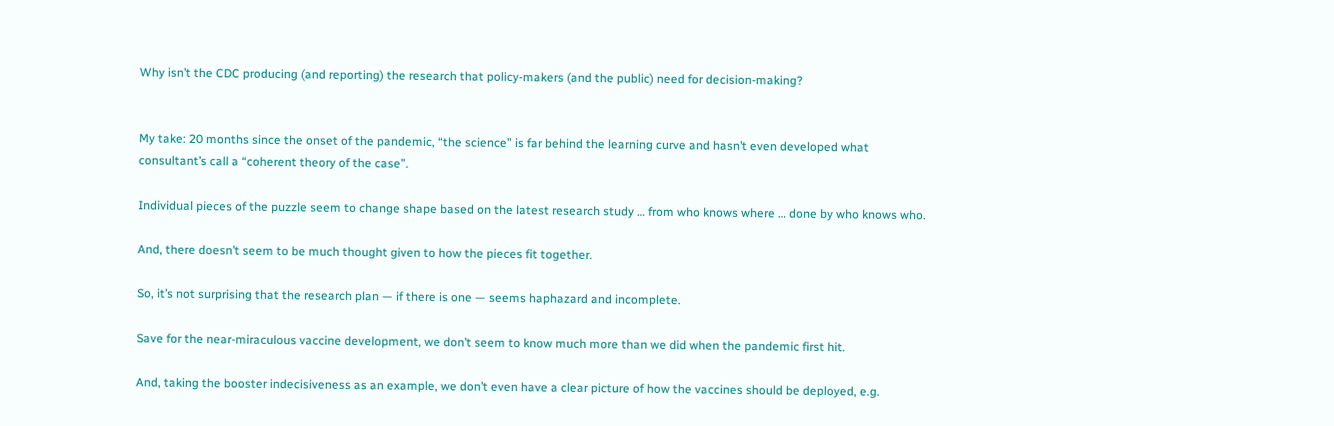Why isn’t the CDC producing (and reporting) the research that policy-makers (and the public) need for decision-making?


My take: 20 months since the onset of the pandemic, “the science” is far behind the learning curve and hasn’t even developed what consultant’s call a “coherent theory of the case”.

Individual pieces of the puzzle seem to change shape based on the latest research study … from who knows where … done by who knows who.

And, there doesn’t seem to be much thought given to how the pieces fit together.

So, it’s not surprising that the research plan — if there is one — seems haphazard and incomplete.

Save for the near-miraculous vaccine development, we don’t seem to know much more than we did when the pandemic first hit.

And, taking the booster indecisiveness as an example, we don’t even have a clear picture of how the vaccines should be deployed, e.g.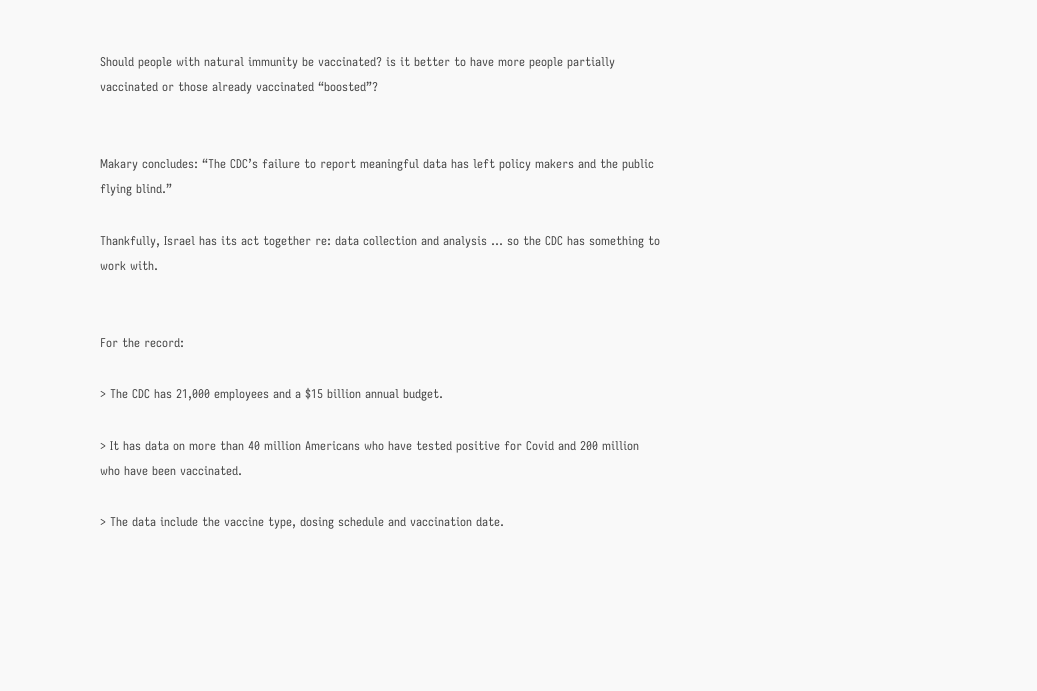Should people with natural immunity be vaccinated? is it better to have more people partially vaccinated or those already vaccinated “boosted”?


Makary concludes: “The CDC’s failure to report meaningful data has left policy makers and the public flying blind.”

Thankfully, Israel has its act together re: data collection and analysis … so the CDC has something to work with.


For the record:

> The CDC has 21,000 employees and a $15 billion annual budget.

> It has data on more than 40 million Americans who have tested positive for Covid and 200 million who have been vaccinated.

> The data include the vaccine type, dosing schedule and vaccination date.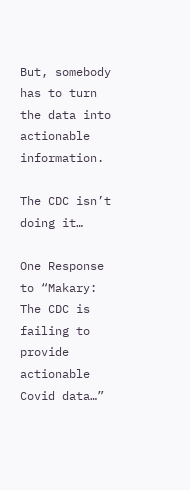But, somebody has to turn the data into actionable information.

The CDC isn’t doing it…

One Response to “Makary: The CDC is failing to provide actionable Covid data…”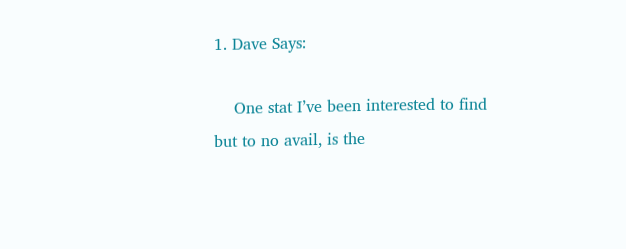1. Dave Says:

    One stat I’ve been interested to find but to no avail, is the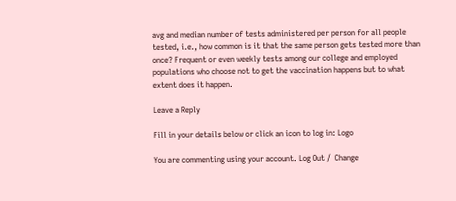avg and median number of tests administered per person for all people tested, i.e., how common is it that the same person gets tested more than once? Frequent or even weekly tests among our college and employed populations who choose not to get the vaccination happens but to what extent does it happen.

Leave a Reply

Fill in your details below or click an icon to log in: Logo

You are commenting using your account. Log Out /  Change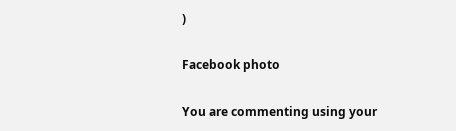)

Facebook photo

You are commenting using your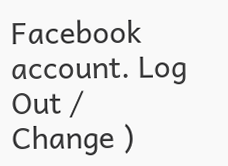Facebook account. Log Out /  Change )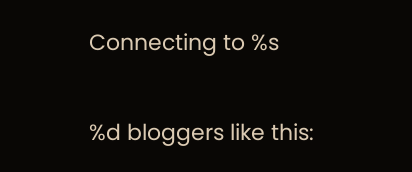Connecting to %s

%d bloggers like this: